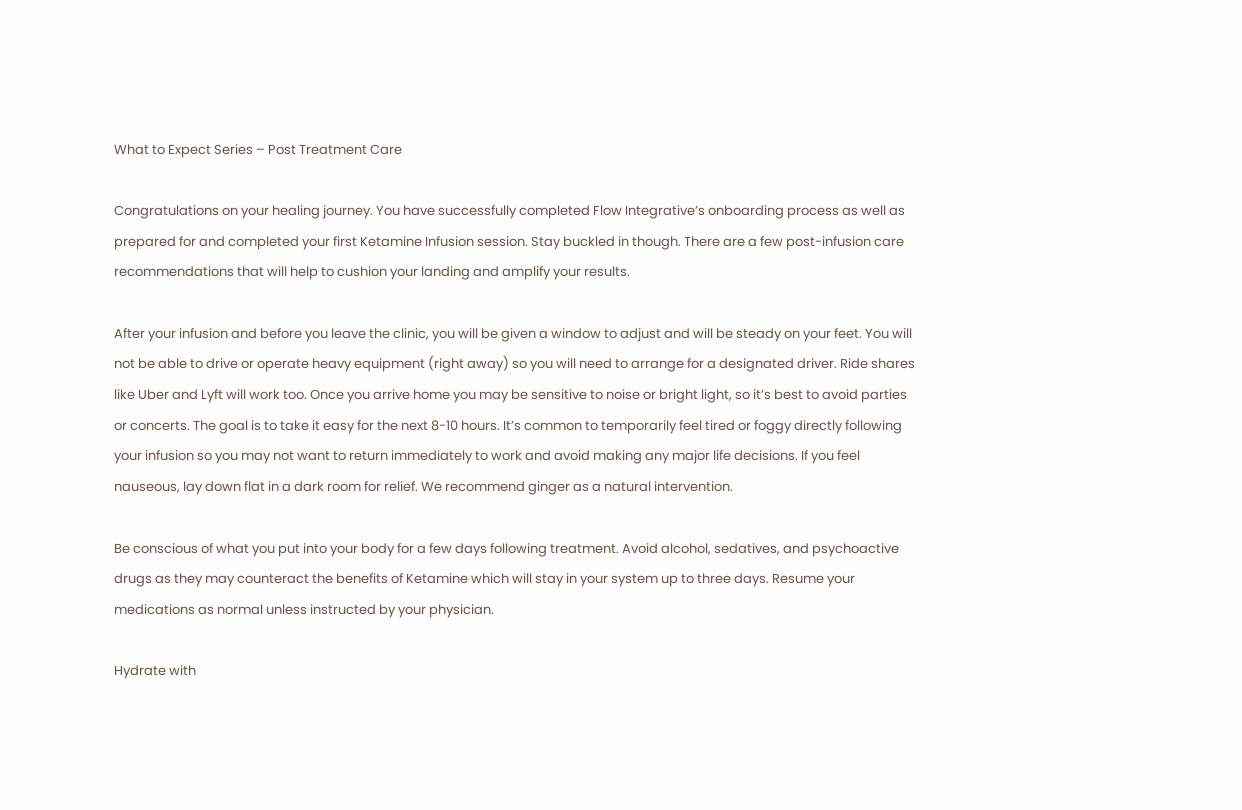What to Expect Series – Post Treatment Care

Congratulations on your healing journey. You have successfully completed Flow Integrative’s onboarding process as well as prepared for and completed your first Ketamine Infusion session. Stay buckled in though. There are a few post-infusion care recommendations that will help to cushion your landing and amplify your results.

After your infusion and before you leave the clinic, you will be given a window to adjust and will be steady on your feet. You will not be able to drive or operate heavy equipment (right away) so you will need to arrange for a designated driver. Ride shares like Uber and Lyft will work too. Once you arrive home you may be sensitive to noise or bright light, so it’s best to avoid parties or concerts. The goal is to take it easy for the next 8-10 hours. It’s common to temporarily feel tired or foggy directly following your infusion so you may not want to return immediately to work and avoid making any major life decisions. If you feel nauseous, lay down flat in a dark room for relief. We recommend ginger as a natural intervention.

Be conscious of what you put into your body for a few days following treatment. Avoid alcohol, sedatives, and psychoactive drugs as they may counteract the benefits of Ketamine which will stay in your system up to three days. Resume your medications as normal unless instructed by your physician.

Hydrate with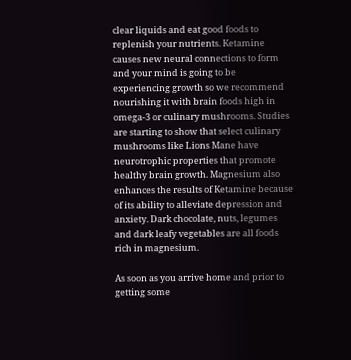clear liquids and eat good foods to replenish your nutrients. Ketamine causes new neural connections to form and your mind is going to be experiencing growth so we recommend nourishing it with brain foods high in omega-3 or culinary mushrooms. Studies are starting to show that select culinary mushrooms like Lions Mane have neurotrophic properties that promote healthy brain growth. Magnesium also enhances the results of Ketamine because of its ability to alleviate depression and anxiety. Dark chocolate, nuts, legumes and dark leafy vegetables are all foods rich in magnesium.

As soon as you arrive home and prior to getting some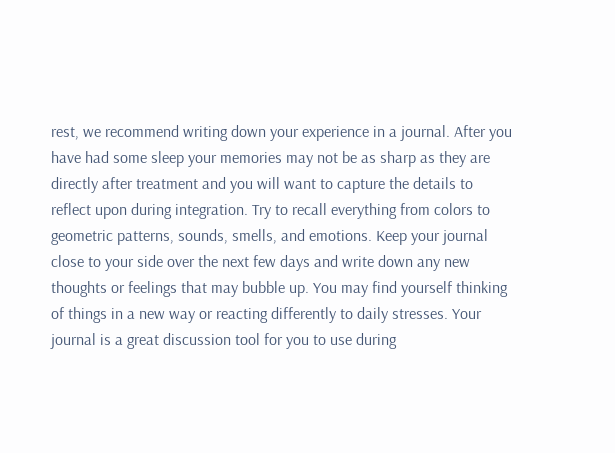rest, we recommend writing down your experience in a journal. After you have had some sleep your memories may not be as sharp as they are directly after treatment and you will want to capture the details to reflect upon during integration. Try to recall everything from colors to geometric patterns, sounds, smells, and emotions. Keep your journal close to your side over the next few days and write down any new thoughts or feelings that may bubble up. You may find yourself thinking of things in a new way or reacting differently to daily stresses. Your journal is a great discussion tool for you to use during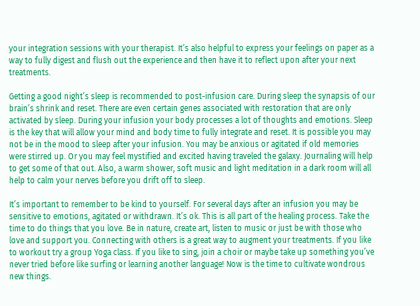your integration sessions with your therapist. It’s also helpful to express your feelings on paper as a way to fully digest and flush out the experience and then have it to reflect upon after your next treatments.

Getting a good night’s sleep is recommended to post-infusion care. During sleep the synapsis of our brain’s shrink and reset. There are even certain genes associated with restoration that are only activated by sleep. During your infusion your body processes a lot of thoughts and emotions. Sleep is the key that will allow your mind and body time to fully integrate and reset. It is possible you may not be in the mood to sleep after your infusion. You may be anxious or agitated if old memories were stirred up. Or you may feel mystified and excited having traveled the galaxy. Journaling will help to get some of that out. Also, a warm shower, soft music and light meditation in a dark room will all help to calm your nerves before you drift off to sleep.

It’s important to remember to be kind to yourself. For several days after an infusion you may be sensitive to emotions, agitated or withdrawn. It’s ok. This is all part of the healing process. Take the time to do things that you love. Be in nature, create art, listen to music or just be with those who love and support you. Connecting with others is a great way to augment your treatments. If you like to workout try a group Yoga class. If you like to sing, join a choir or maybe take up something you’ve never tried before like surfing or learning another language! Now is the time to cultivate wondrous new things.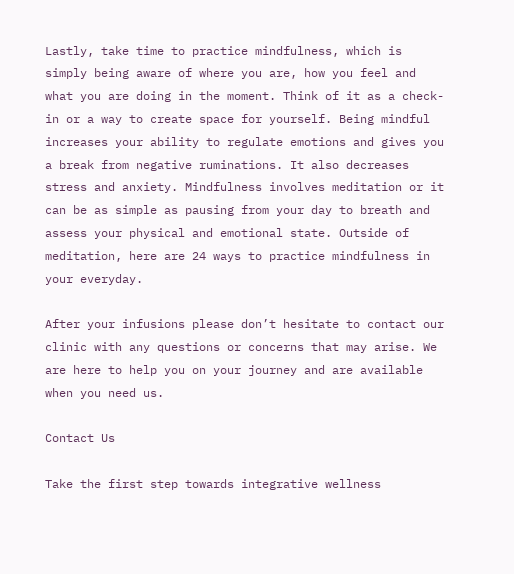Lastly, take time to practice mindfulness, which is simply being aware of where you are, how you feel and what you are doing in the moment. Think of it as a check-in or a way to create space for yourself. Being mindful increases your ability to regulate emotions and gives you a break from negative ruminations. It also decreases stress and anxiety. Mindfulness involves meditation or it can be as simple as pausing from your day to breath and assess your physical and emotional state. Outside of meditation, here are 24 ways to practice mindfulness in your everyday.

After your infusions please don’t hesitate to contact our clinic with any questions or concerns that may arise. We are here to help you on your journey and are available when you need us.

Contact Us

Take the first step towards integrative wellness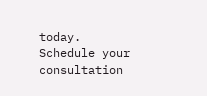today. Schedule your consultation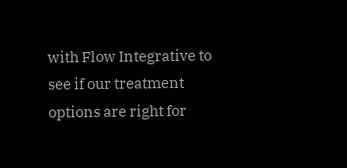with Flow Integrative to see if our treatment options are right for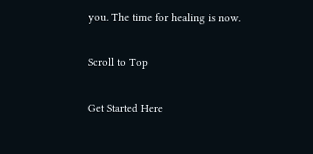you. The time for healing is now.

Scroll to Top

Get Started Here